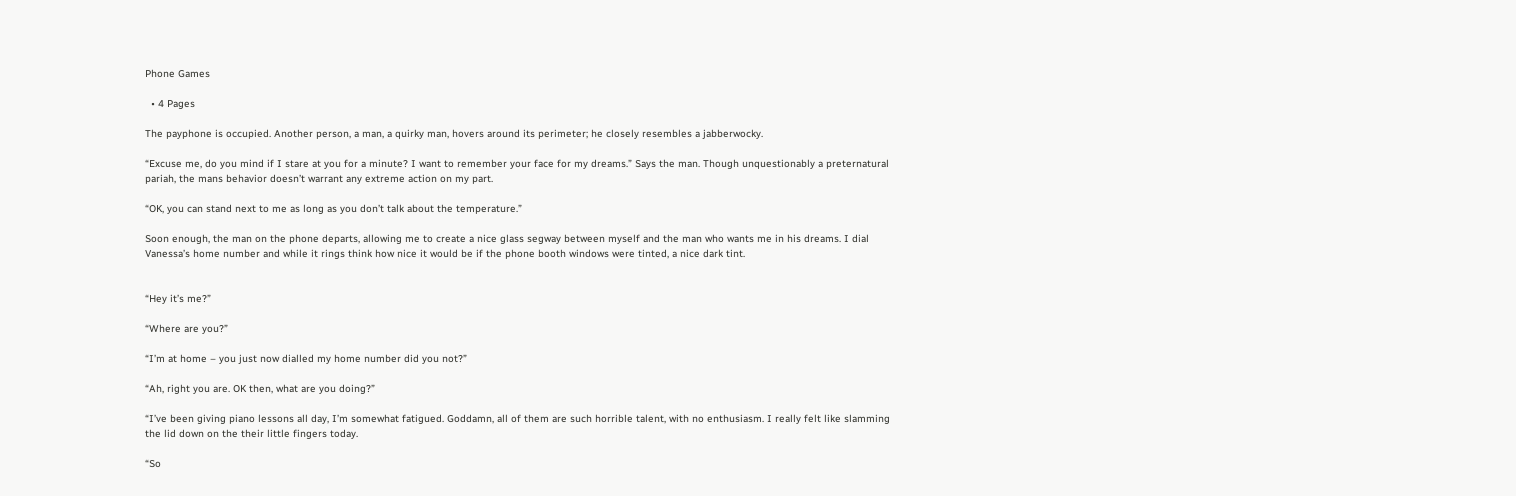Phone Games

  • 4 Pages

The payphone is occupied. Another person, a man, a quirky man, hovers around its perimeter; he closely resembles a jabberwocky.

“Excuse me, do you mind if I stare at you for a minute? I want to remember your face for my dreams.” Says the man. Though unquestionably a preternatural pariah, the mans behavior doesn’t warrant any extreme action on my part.

“OK, you can stand next to me as long as you don’t talk about the temperature.”

Soon enough, the man on the phone departs, allowing me to create a nice glass segway between myself and the man who wants me in his dreams. I dial Vanessa’s home number and while it rings think how nice it would be if the phone booth windows were tinted, a nice dark tint.


“Hey it’s me?”

“Where are you?”

“I’m at home – you just now dialled my home number did you not?”

“Ah, right you are. OK then, what are you doing?”

“I’ve been giving piano lessons all day, I’m somewhat fatigued. Goddamn, all of them are such horrible talent, with no enthusiasm. I really felt like slamming the lid down on the their little fingers today.

“So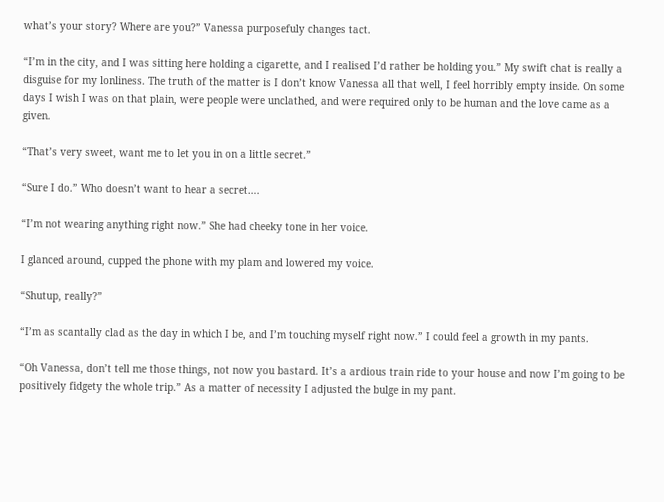what’s your story? Where are you?” Vanessa purposefuly changes tact.

“I’m in the city, and I was sitting here holding a cigarette, and I realised I’d rather be holding you.” My swift chat is really a disguise for my lonliness. The truth of the matter is I don’t know Vanessa all that well, I feel horribly empty inside. On some days I wish I was on that plain, were people were unclathed, and were required only to be human and the love came as a given.

“That’s very sweet, want me to let you in on a little secret.”

“Sure I do.” Who doesn’t want to hear a secret….

“I’m not wearing anything right now.” She had cheeky tone in her voice.

I glanced around, cupped the phone with my plam and lowered my voice.

“Shutup, really?”

“I’m as scantally clad as the day in which I be, and I’m touching myself right now.” I could feel a growth in my pants.

“Oh Vanessa, don’t tell me those things, not now you bastard. It’s a ardious train ride to your house and now I’m going to be positively fidgety the whole trip.” As a matter of necessity I adjusted the bulge in my pant.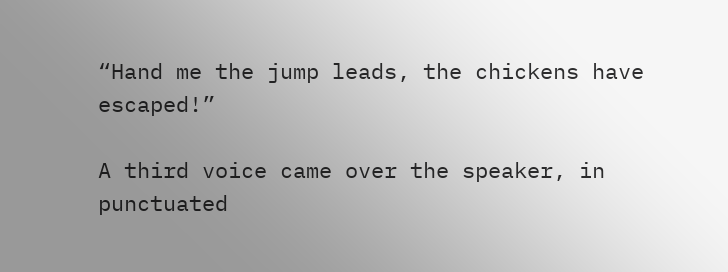“Hand me the jump leads, the chickens have escaped!”

A third voice came over the speaker, in punctuated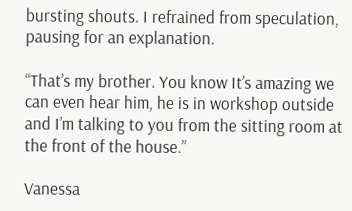bursting shouts. I refrained from speculation, pausing for an explanation.

“That’s my brother. You know It’s amazing we can even hear him, he is in workshop outside and I’m talking to you from the sitting room at the front of the house.”

Vanessa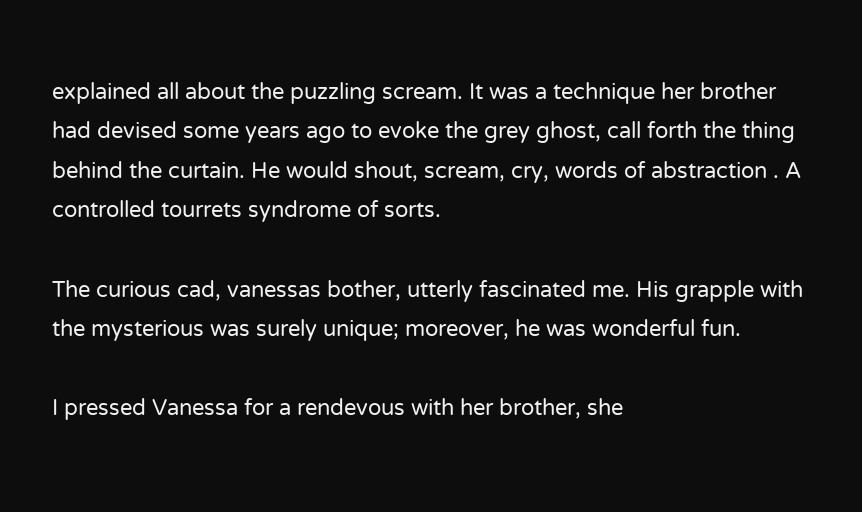explained all about the puzzling scream. It was a technique her brother had devised some years ago to evoke the grey ghost, call forth the thing behind the curtain. He would shout, scream, cry, words of abstraction . A controlled tourrets syndrome of sorts.

The curious cad, vanessas bother, utterly fascinated me. His grapple with the mysterious was surely unique; moreover, he was wonderful fun.

I pressed Vanessa for a rendevous with her brother, she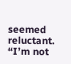seemed reluctant. “I’m not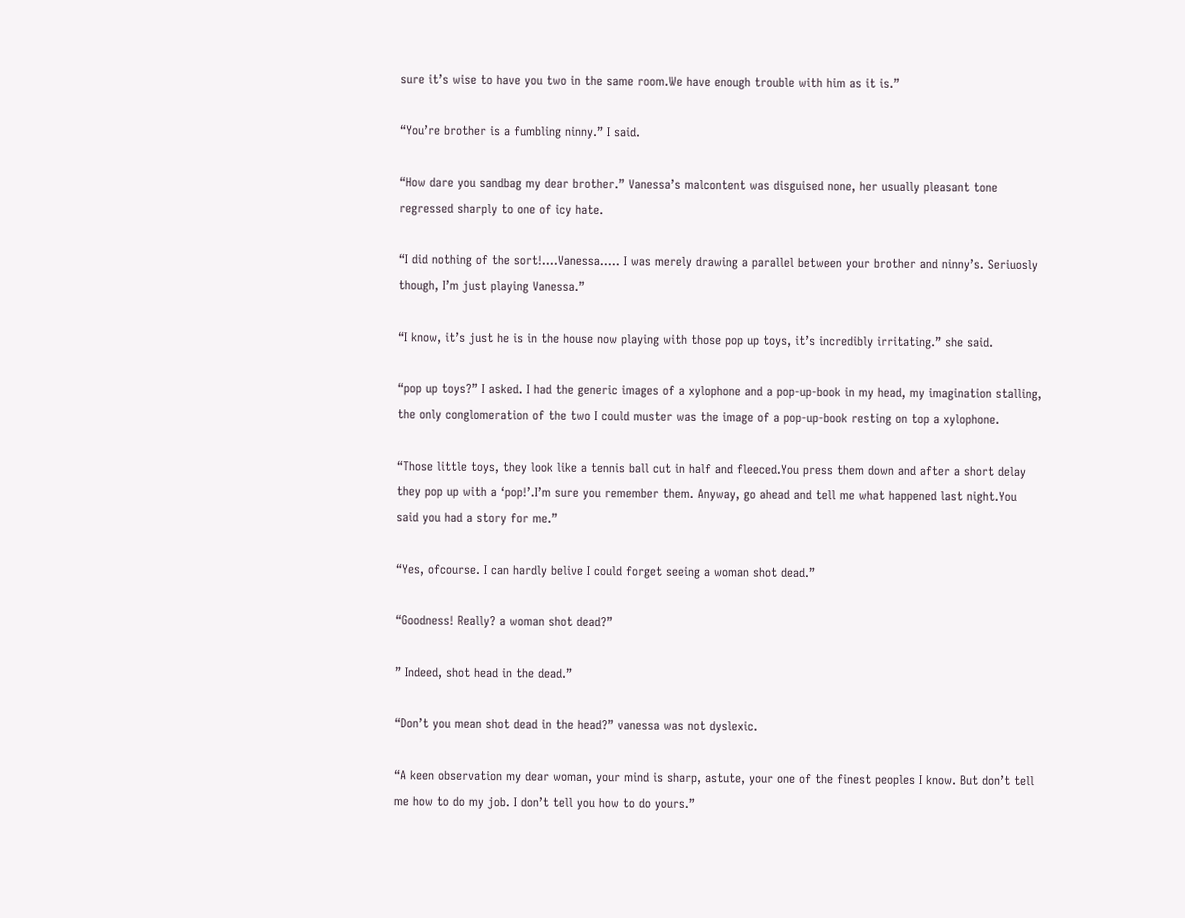sure it’s wise to have you two in the same room.We have enough trouble with him as it is.”

“You’re brother is a fumbling ninny.” I said.

“How dare you sandbag my dear brother.” Vanessa’s malcontent was disguised none, her usually pleasant tone regressed sharply to one of icy hate.

“I did nothing of the sort!….Vanessa….. I was merely drawing a parallel between your brother and ninny’s. Seriuosly though, I’m just playing Vanessa.”

“I know, it’s just he is in the house now playing with those pop up toys, it’s incredibly irritating.” she said.

“pop up toys?” I asked. I had the generic images of a xylophone and a pop-up-book in my head, my imagination stalling, the only conglomeration of the two I could muster was the image of a pop-up-book resting on top a xylophone.

“Those little toys, they look like a tennis ball cut in half and fleeced.You press them down and after a short delay they pop up with a ‘pop!’.I’m sure you remember them. Anyway, go ahead and tell me what happened last night.You said you had a story for me.”

“Yes, ofcourse. I can hardly belive I could forget seeing a woman shot dead.”

“Goodness! Really? a woman shot dead?”

” Indeed, shot head in the dead.”

“Don’t you mean shot dead in the head?” vanessa was not dyslexic.

“A keen observation my dear woman, your mind is sharp, astute, your one of the finest peoples I know. But don’t tell me how to do my job. I don’t tell you how to do yours.”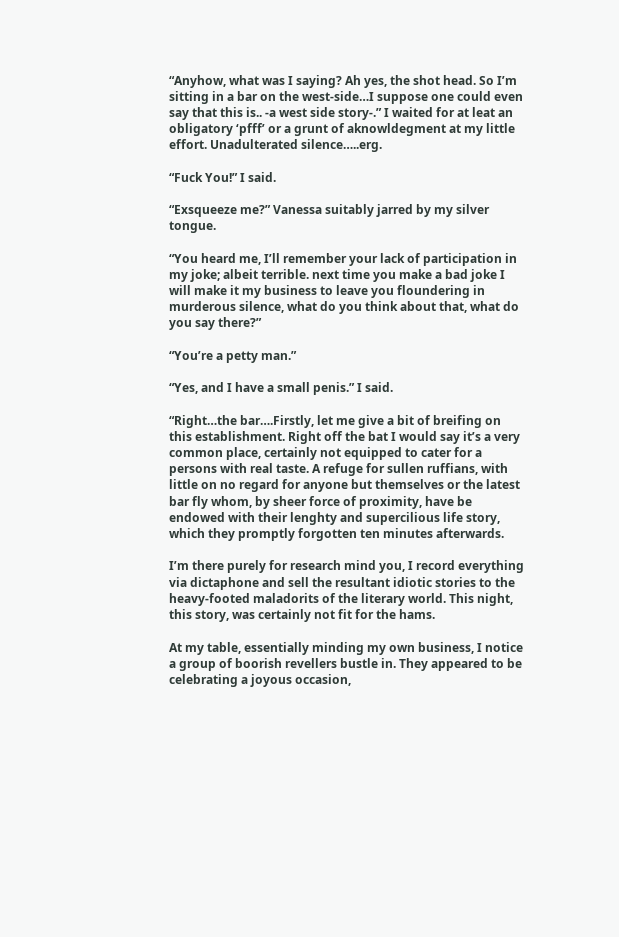“Anyhow, what was I saying? Ah yes, the shot head. So I’m sitting in a bar on the west-side…I suppose one could even say that this is.. -a west side story-.” I waited for at leat an obligatory ‘pfff’ or a grunt of aknowldegment at my little effort. Unadulterated silence…..erg.

“Fuck You!” I said.

“Exsqueeze me?” Vanessa suitably jarred by my silver tongue.

“You heard me, I’ll remember your lack of participation in my joke; albeit terrible. next time you make a bad joke I will make it my business to leave you floundering in murderous silence, what do you think about that, what do you say there?”

“You’re a petty man.”

“Yes, and I have a small penis.” I said.

“Right…the bar….Firstly, let me give a bit of breifing on this establishment. Right off the bat I would say it’s a very common place, certainly not equipped to cater for a persons with real taste. A refuge for sullen ruffians, with little on no regard for anyone but themselves or the latest bar fly whom, by sheer force of proximity, have be endowed with their lenghty and supercilious life story, which they promptly forgotten ten minutes afterwards.

I’m there purely for research mind you, I record everything via dictaphone and sell the resultant idiotic stories to the heavy-footed maladorits of the literary world. This night, this story, was certainly not fit for the hams.

At my table, essentially minding my own business, I notice a group of boorish revellers bustle in. They appeared to be celebrating a joyous occasion,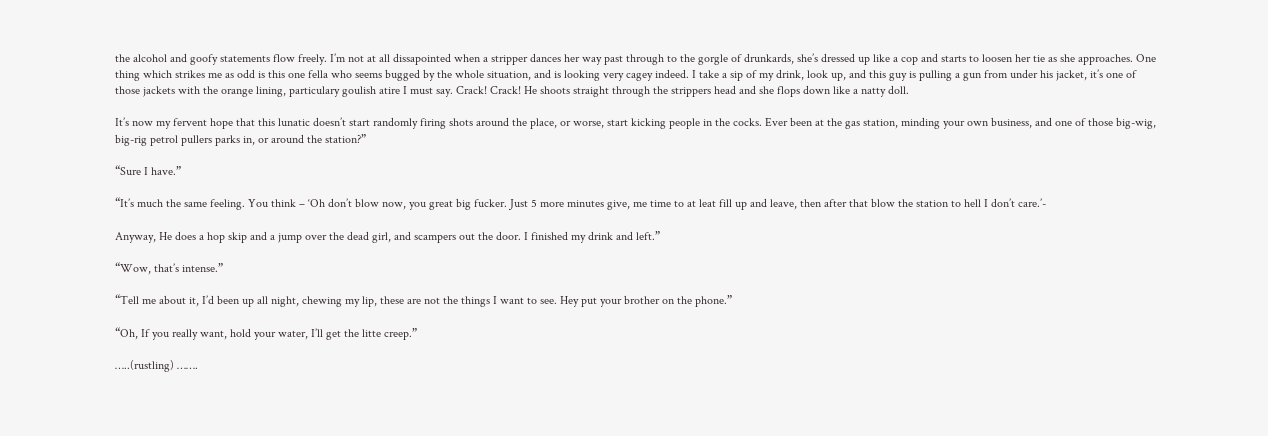the alcohol and goofy statements flow freely. I’m not at all dissapointed when a stripper dances her way past through to the gorgle of drunkards, she’s dressed up like a cop and starts to loosen her tie as she approaches. One thing which strikes me as odd is this one fella who seems bugged by the whole situation, and is looking very cagey indeed. I take a sip of my drink, look up, and this guy is pulling a gun from under his jacket, it’s one of those jackets with the orange lining, particulary goulish atire I must say. Crack! Crack! He shoots straight through the strippers head and she flops down like a natty doll.

It’s now my fervent hope that this lunatic doesn’t start randomly firing shots around the place, or worse, start kicking people in the cocks. Ever been at the gas station, minding your own business, and one of those big-wig, big-rig petrol pullers parks in, or around the station?”

“Sure I have.”

“It’s much the same feeling. You think – ‘Oh don’t blow now, you great big fucker. Just 5 more minutes give, me time to at leat fill up and leave, then after that blow the station to hell I don’t care.’-

Anyway, He does a hop skip and a jump over the dead girl, and scampers out the door. I finished my drink and left.”

“Wow, that’s intense.”

“Tell me about it, I’d been up all night, chewing my lip, these are not the things I want to see. Hey put your brother on the phone.”

“Oh, If you really want, hold your water, I’ll get the litte creep.”

…..(rustling) …….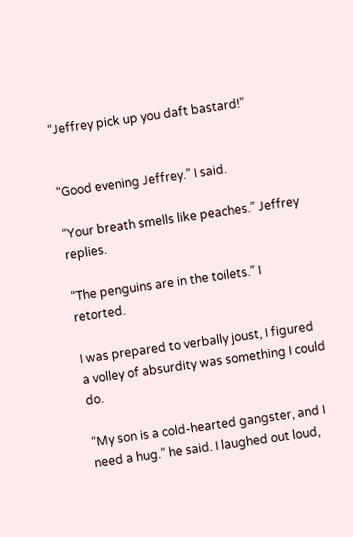“Jeffrey pick up you daft bastard!”


“Good evening Jeffrey.” I said.

“Your breath smells like peaches.” Jeffrey replies.

“The penguins are in the toilets.” I retorted.

I was prepared to verbally joust, I figured a volley of absurdity was something I could do.

“My son is a cold-hearted gangster, and I need a hug.” he said. I laughed out loud,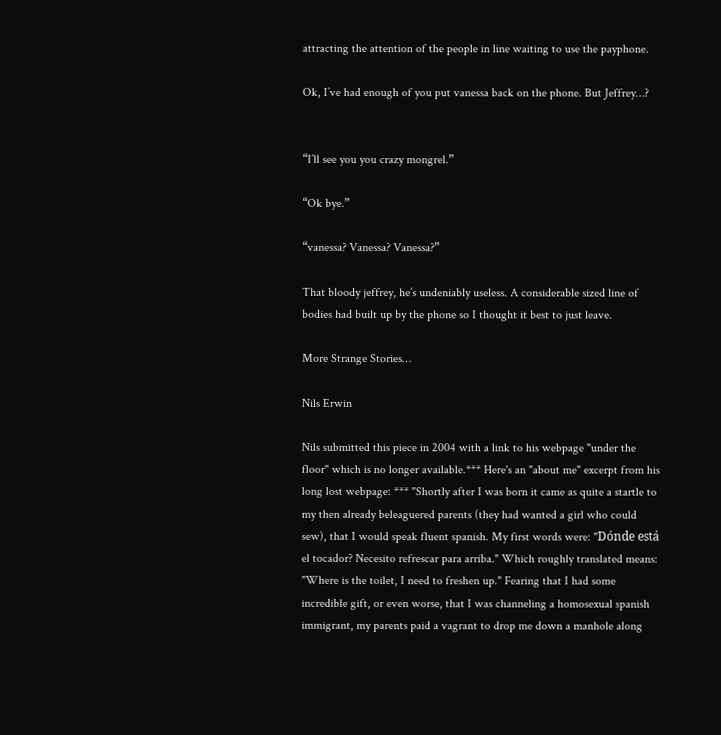attracting the attention of the people in line waiting to use the payphone.

Ok, I’ve had enough of you put vanessa back on the phone. But Jeffrey…?


“I’ll see you you crazy mongrel.”

“Ok bye.”

“vanessa? Vanessa? Vanessa?”

That bloody jeffrey, he’s undeniably useless. A considerable sized line of bodies had built up by the phone so I thought it best to just leave.

More Strange Stories…

Nils Erwin

Nils submitted this piece in 2004 with a link to his webpage "under the floor" which is no longer available.*** Here's an "about me" excerpt from his long lost webpage: *** "Shortly after I was born it came as quite a startle to my then already beleaguered parents (they had wanted a girl who could sew), that I would speak fluent spanish. My first words were: "Dónde está el tocador? Necesito refrescar para arriba." Which roughly translated means: "Where is the toilet, I need to freshen up." Fearing that I had some incredible gift, or even worse, that I was channeling a homosexual spanish immigrant, my parents paid a vagrant to drop me down a manhole along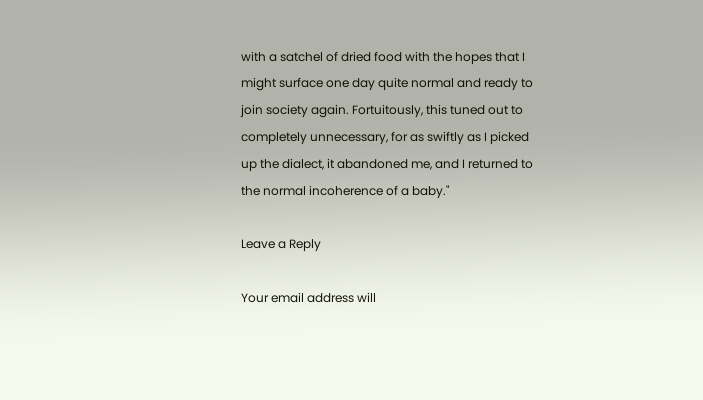with a satchel of dried food with the hopes that I might surface one day quite normal and ready to join society again. Fortuitously, this tuned out to completely unnecessary, for as swiftly as I picked up the dialect, it abandoned me, and I returned to the normal incoherence of a baby."

Leave a Reply

Your email address will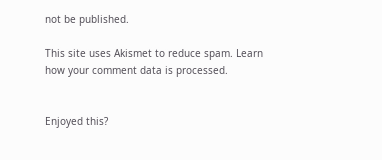not be published.

This site uses Akismet to reduce spam. Learn how your comment data is processed.


Enjoyed this?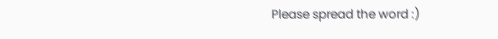Please spread the word :)